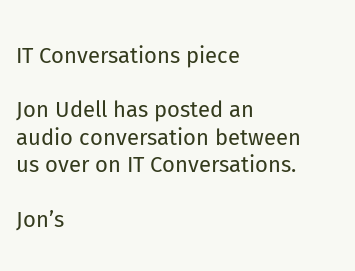IT Conversations piece

Jon Udell has posted an audio conversation between us over on IT Conversations.

Jon’s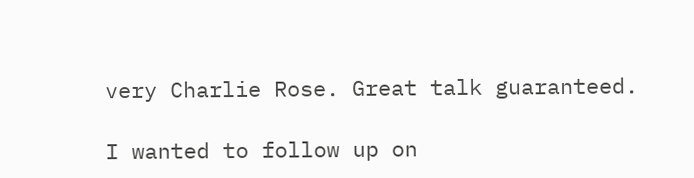very Charlie Rose. Great talk guaranteed.

I wanted to follow up on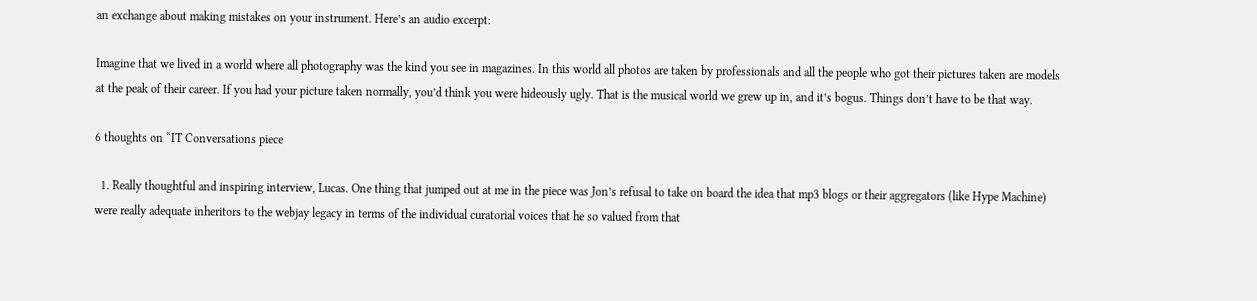an exchange about making mistakes on your instrument. Here’s an audio excerpt:

Imagine that we lived in a world where all photography was the kind you see in magazines. In this world all photos are taken by professionals and all the people who got their pictures taken are models at the peak of their career. If you had your picture taken normally, you’d think you were hideously ugly. That is the musical world we grew up in, and it’s bogus. Things don’t have to be that way.

6 thoughts on “IT Conversations piece

  1. Really thoughtful and inspiring interview, Lucas. One thing that jumped out at me in the piece was Jon’s refusal to take on board the idea that mp3 blogs or their aggregators (like Hype Machine) were really adequate inheritors to the webjay legacy in terms of the individual curatorial voices that he so valued from that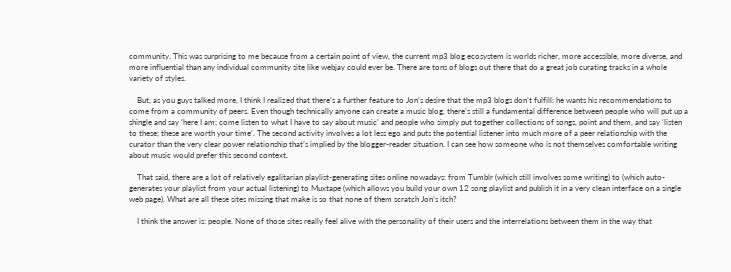community. This was surprising to me because from a certain point of view, the current mp3 blog ecosystem is worlds richer, more accessible, more diverse, and more influential than any individual community site like webjay could ever be. There are tons of blogs out there that do a great job curating tracks in a whole variety of styles.

    But, as you guys talked more, I think I realized that there’s a further feature to Jon’s desire that the mp3 blogs don’t fulfill: he wants his recommendations to come from a community of peers. Even though technically anyone can create a music blog, there’s still a fundamental difference between people who will put up a shingle and say ‘here I am; come listen to what I have to say about music’ and people who simply put together collections of songs, point and them, and say ‘listen to these; these are worth your time’. The second activity involves a lot less ego and puts the potential listener into much more of a peer relationship with the curator than the very clear power relationship that’s implied by the blogger-reader situation. I can see how someone who is not themselves comfortable writing about music would prefer this second context.

    That said, there are a lot of relatively egalitarian playlist-generating sites online nowadays: from Tumblr (which still involves some writing) to (which auto-generates your playlist from your actual listening) to Muxtape (which allows you build your own 12 song playlist and publish it in a very clean interface on a single web page). What are all these sites missing that make is so that none of them scratch Jon’s itch?

    I think the answer is: people. None of those sites really feel alive with the personality of their users and the interrelations between them in the way that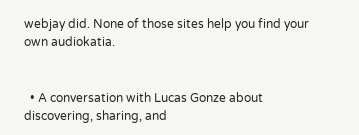webjay did. None of those sites help you find your own audiokatia.


  • A conversation with Lucas Gonze about discovering, sharing, and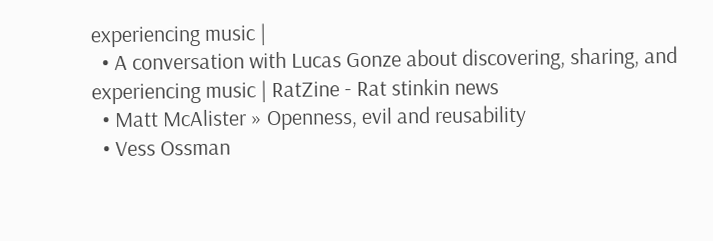experiencing music |
  • A conversation with Lucas Gonze about discovering, sharing, and experiencing music | RatZine - Rat stinkin news
  • Matt McAlister » Openness, evil and reusability
  • Vess Ossman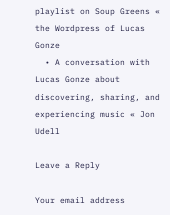playlist on Soup Greens « the Wordpress of Lucas Gonze
  • A conversation with Lucas Gonze about discovering, sharing, and experiencing music « Jon Udell

Leave a Reply

Your email address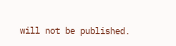will not be published.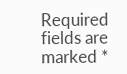Required fields are marked *